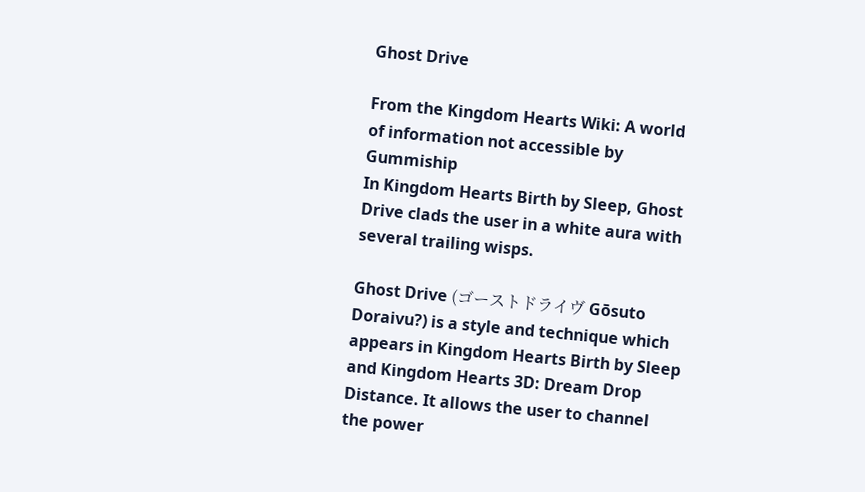Ghost Drive

From the Kingdom Hearts Wiki: A world of information not accessible by Gummiship
In Kingdom Hearts Birth by Sleep, Ghost Drive clads the user in a white aura with several trailing wisps.

Ghost Drive (ゴーストドライヴ Gōsuto Doraivu?) is a style and technique which appears in Kingdom Hearts Birth by Sleep and Kingdom Hearts 3D: Dream Drop Distance. It allows the user to channel the power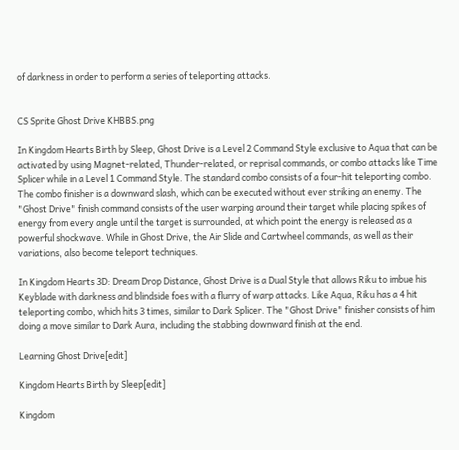of darkness in order to perform a series of teleporting attacks.


CS Sprite Ghost Drive KHBBS.png

In Kingdom Hearts Birth by Sleep, Ghost Drive is a Level 2 Command Style exclusive to Aqua that can be activated by using Magnet-related, Thunder-related, or reprisal commands, or combo attacks like Time Splicer while in a Level 1 Command Style. The standard combo consists of a four-hit teleporting combo. The combo finisher is a downward slash, which can be executed without ever striking an enemy. The "Ghost Drive" finish command consists of the user warping around their target while placing spikes of energy from every angle until the target is surrounded, at which point the energy is released as a powerful shockwave. While in Ghost Drive, the Air Slide and Cartwheel commands, as well as their variations, also become teleport techniques.

In Kingdom Hearts 3D: Dream Drop Distance, Ghost Drive is a Dual Style that allows Riku to imbue his Keyblade with darkness and blindside foes with a flurry of warp attacks. Like Aqua, Riku has a 4 hit teleporting combo, which hits 3 times, similar to Dark Splicer. The "Ghost Drive" finisher consists of him doing a move similar to Dark Aura, including the stabbing downward finish at the end.

Learning Ghost Drive[edit]

Kingdom Hearts Birth by Sleep[edit]

Kingdom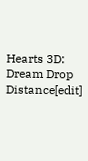Hearts 3D: Dream Drop Distance[edit]